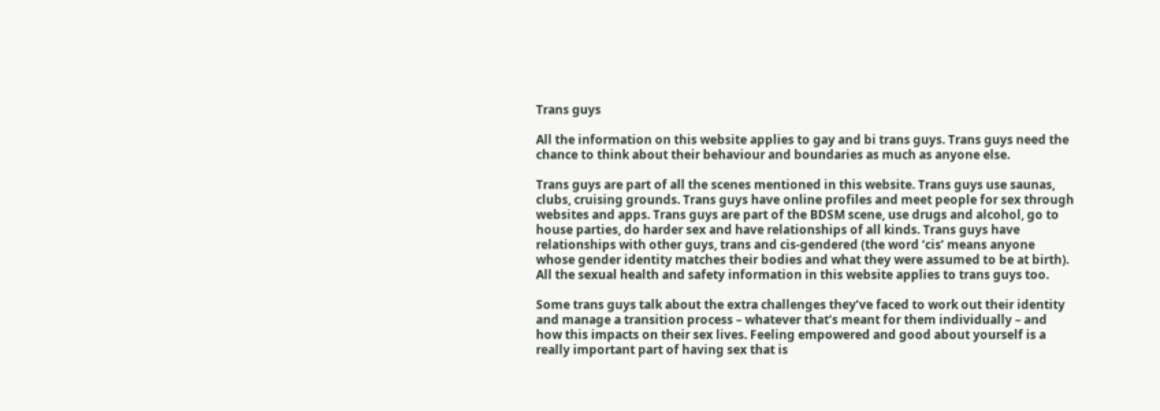Trans guys

All the information on this website applies to gay and bi trans guys. Trans guys need the chance to think about their behaviour and boundaries as much as anyone else.

Trans guys are part of all the scenes mentioned in this website. Trans guys use saunas, clubs, cruising grounds. Trans guys have online profiles and meet people for sex through websites and apps. Trans guys are part of the BDSM scene, use drugs and alcohol, go to house parties, do harder sex and have relationships of all kinds. Trans guys have relationships with other guys, trans and cis-gendered (the word ‘cis’ means anyone whose gender identity matches their bodies and what they were assumed to be at birth). All the sexual health and safety information in this website applies to trans guys too.

Some trans guys talk about the extra challenges they’ve faced to work out their identity and manage a transition process – whatever that’s meant for them individually – and how this impacts on their sex lives. Feeling empowered and good about yourself is a really important part of having sex that is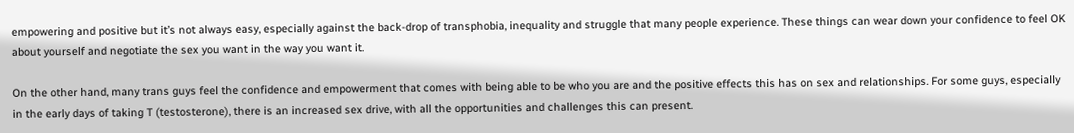empowering and positive but it’s not always easy, especially against the back-drop of transphobia, inequality and struggle that many people experience. These things can wear down your confidence to feel OK about yourself and negotiate the sex you want in the way you want it.

On the other hand, many trans guys feel the confidence and empowerment that comes with being able to be who you are and the positive effects this has on sex and relationships. For some guys, especially in the early days of taking T (testosterone), there is an increased sex drive, with all the opportunities and challenges this can present.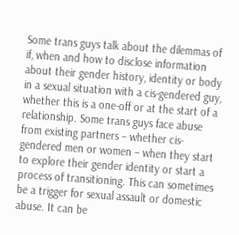Some trans guys talk about the dilemmas of if, when and how to disclose information about their gender history, identity or body in a sexual situation with a cis-gendered guy, whether this is a one-off or at the start of a relationship. Some trans guys face abuse from existing partners – whether cis-gendered men or women – when they start to explore their gender identity or start a process of transitioning. This can sometimes be a trigger for sexual assault or domestic abuse. It can be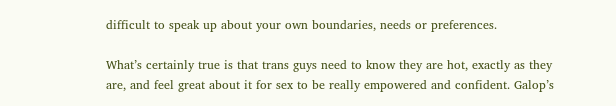difficult to speak up about your own boundaries, needs or preferences.

What’s certainly true is that trans guys need to know they are hot, exactly as they are, and feel great about it for sex to be really empowered and confident. Galop’s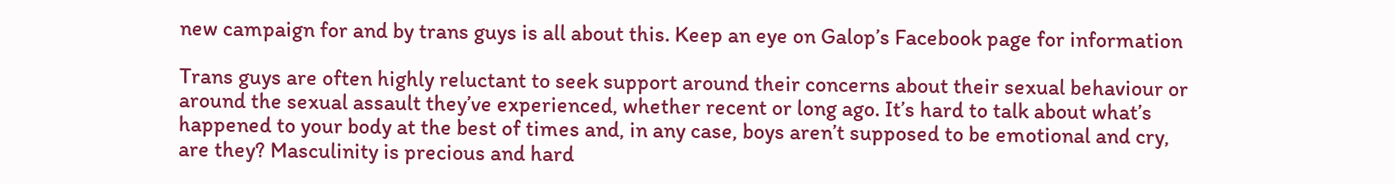new campaign for and by trans guys is all about this. Keep an eye on Galop’s Facebook page for information

Trans guys are often highly reluctant to seek support around their concerns about their sexual behaviour or around the sexual assault they’ve experienced, whether recent or long ago. It’s hard to talk about what’s happened to your body at the best of times and, in any case, boys aren’t supposed to be emotional and cry, are they? Masculinity is precious and hard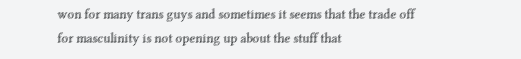won for many trans guys and sometimes it seems that the trade off for masculinity is not opening up about the stuff that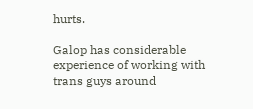hurts.

Galop has considerable experience of working with trans guys around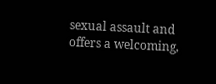sexual assault and offers a welcoming,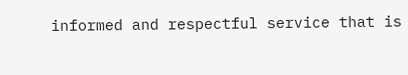informed and respectful service that is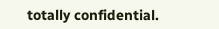totally confidential.